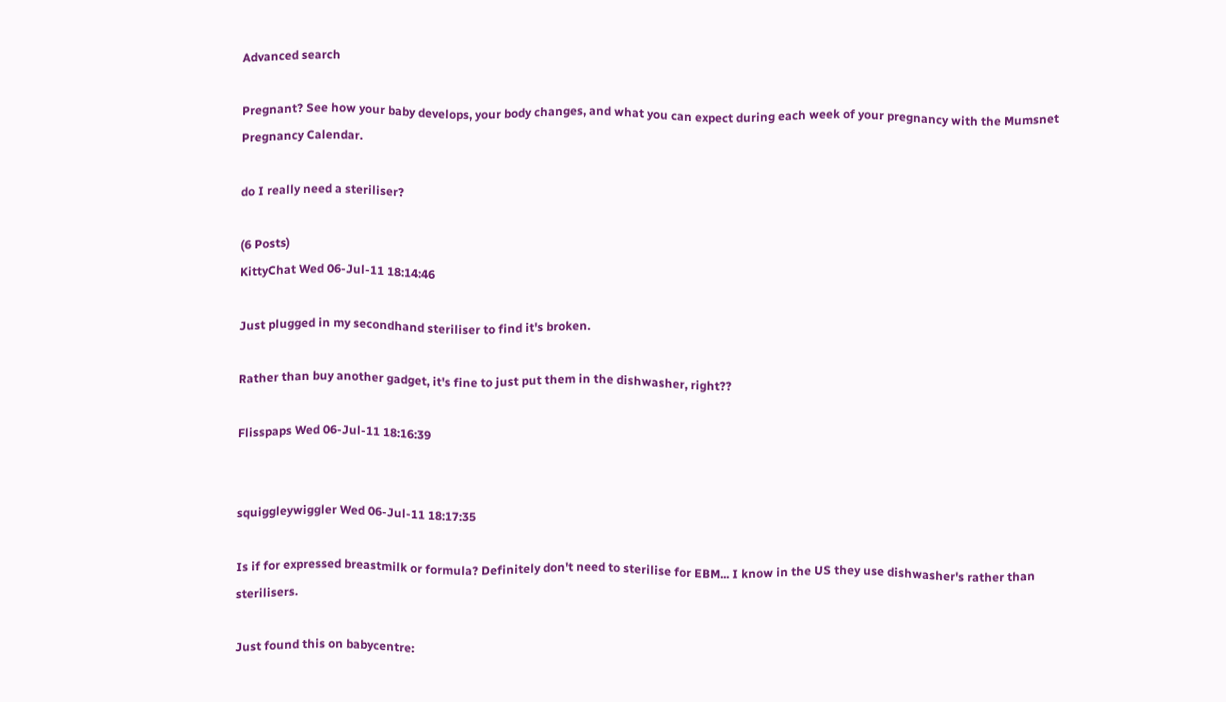Advanced search

Pregnant? See how your baby develops, your body changes, and what you can expect during each week of your pregnancy with the Mumsnet Pregnancy Calendar.

do I really need a steriliser?

(6 Posts)
KittyChat Wed 06-Jul-11 18:14:46

Just plugged in my secondhand steriliser to find it's broken.

Rather than buy another gadget, it's fine to just put them in the dishwasher, right??

Flisspaps Wed 06-Jul-11 18:16:39


squiggleywiggler Wed 06-Jul-11 18:17:35

Is if for expressed breastmilk or formula? Definitely don't need to sterilise for EBM... I know in the US they use dishwasher's rather than sterilisers.

Just found this on babycentre: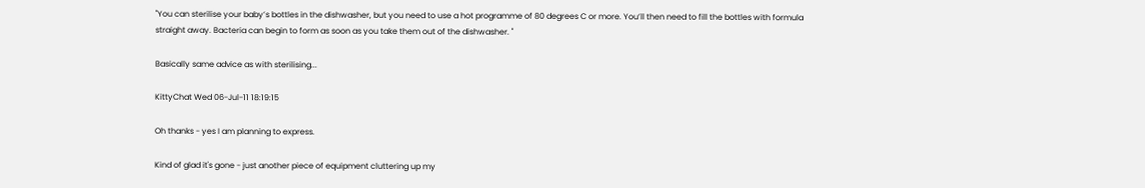"You can sterilise your baby’s bottles in the dishwasher, but you need to use a hot programme of 80 degrees C or more. You’ll then need to fill the bottles with formula straight away. Bacteria can begin to form as soon as you take them out of the dishwasher. "

Basically same advice as with sterilising...

KittyChat Wed 06-Jul-11 18:19:15

Oh thanks - yes I am planning to express.

Kind of glad it's gone - just another piece of equipment cluttering up my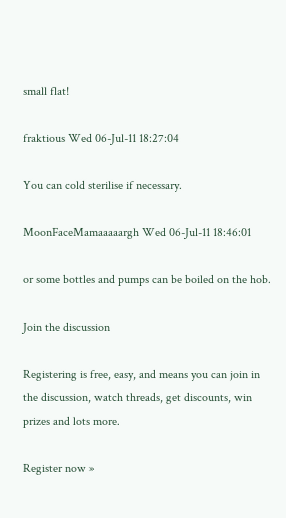small flat!

fraktious Wed 06-Jul-11 18:27:04

You can cold sterilise if necessary.

MoonFaceMamaaaaargh Wed 06-Jul-11 18:46:01

or some bottles and pumps can be boiled on the hob.

Join the discussion

Registering is free, easy, and means you can join in the discussion, watch threads, get discounts, win prizes and lots more.

Register now »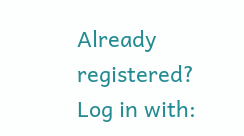Already registered? Log in with: